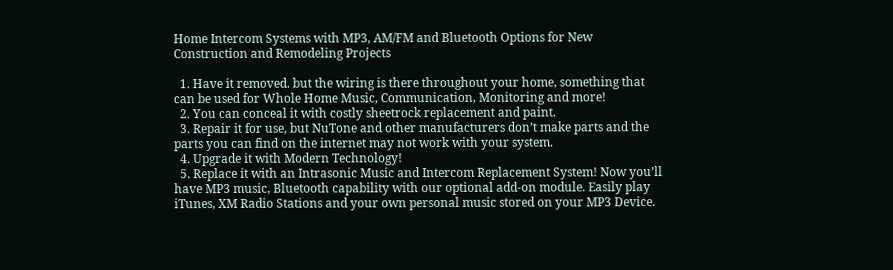Home Intercom Systems with MP3, AM/FM and Bluetooth Options for New Construction and Remodeling Projects

  1. Have it removed. but the wiring is there throughout your home, something that can be used for Whole Home Music, Communication, Monitoring and more!
  2. You can conceal it with costly sheetrock replacement and paint.
  3. Repair it for use, but NuTone and other manufacturers don’t make parts and the parts you can find on the internet may not work with your system.
  4. Upgrade it with Modern Technology!
  5. Replace it with an Intrasonic Music and Intercom Replacement System! Now you’ll have MP3 music, Bluetooth capability with our optional add-on module. Easily play iTunes, XM Radio Stations and your own personal music stored on your MP3 Device.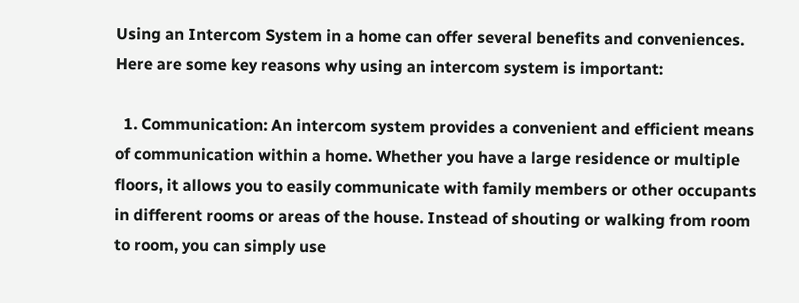Using an Intercom System in a home can offer several benefits and conveniences. Here are some key reasons why using an intercom system is important:

  1. Communication: An intercom system provides a convenient and efficient means of communication within a home. Whether you have a large residence or multiple floors, it allows you to easily communicate with family members or other occupants in different rooms or areas of the house. Instead of shouting or walking from room to room, you can simply use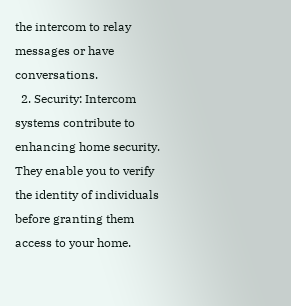the intercom to relay messages or have conversations.
  2. Security: Intercom systems contribute to enhancing home security. They enable you to verify the identity of individuals before granting them access to your home.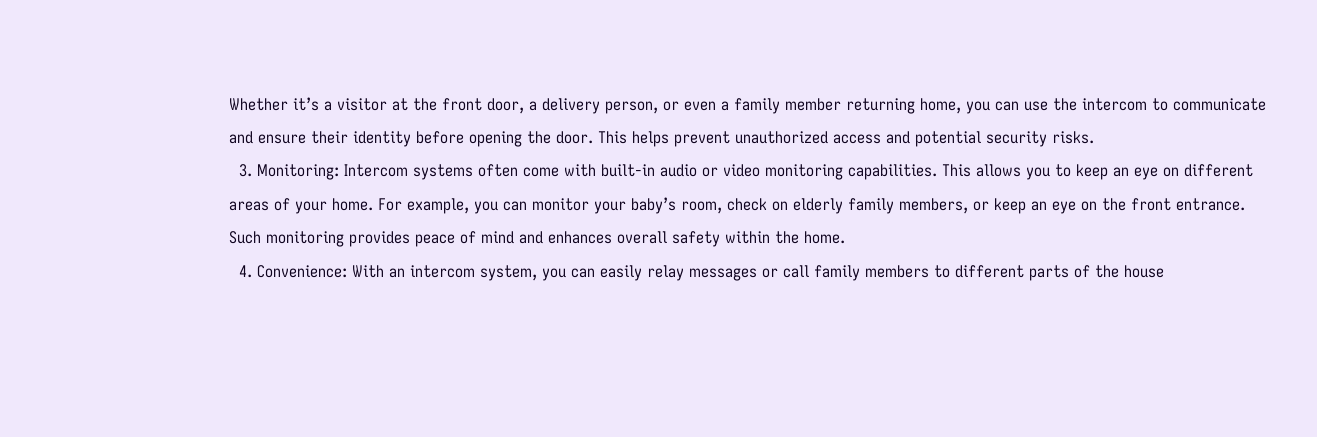Whether it’s a visitor at the front door, a delivery person, or even a family member returning home, you can use the intercom to communicate and ensure their identity before opening the door. This helps prevent unauthorized access and potential security risks.
  3. Monitoring: Intercom systems often come with built-in audio or video monitoring capabilities. This allows you to keep an eye on different areas of your home. For example, you can monitor your baby’s room, check on elderly family members, or keep an eye on the front entrance. Such monitoring provides peace of mind and enhances overall safety within the home.
  4. Convenience: With an intercom system, you can easily relay messages or call family members to different parts of the house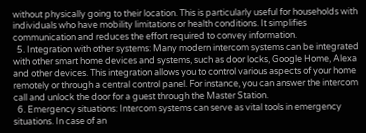without physically going to their location. This is particularly useful for households with individuals who have mobility limitations or health conditions. It simplifies communication and reduces the effort required to convey information.
  5. Integration with other systems: Many modern intercom systems can be integrated with other smart home devices and systems, such as door locks, Google Home, Alexa and other devices. This integration allows you to control various aspects of your home remotely or through a central control panel. For instance, you can answer the intercom call and unlock the door for a guest through the Master Station.
  6. Emergency situations: Intercom systems can serve as vital tools in emergency situations. In case of an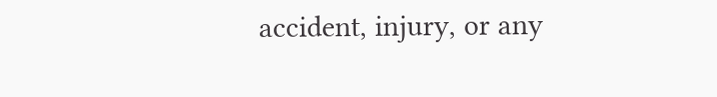accident, injury, or any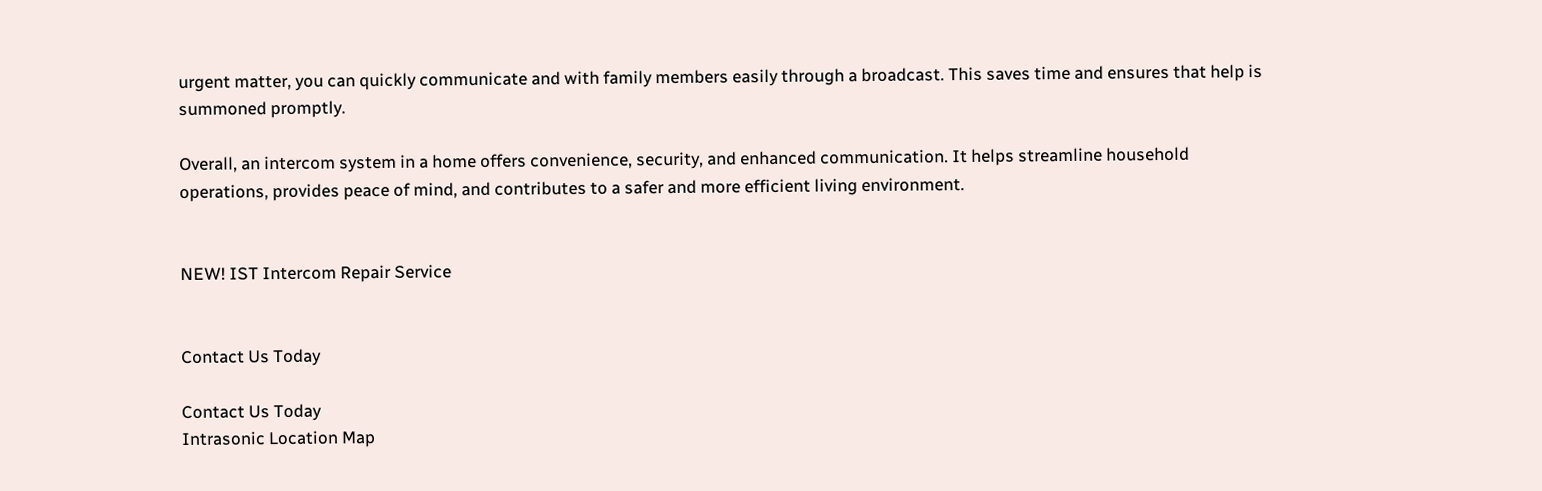urgent matter, you can quickly communicate and with family members easily through a broadcast. This saves time and ensures that help is summoned promptly.

Overall, an intercom system in a home offers convenience, security, and enhanced communication. It helps streamline household operations, provides peace of mind, and contributes to a safer and more efficient living environment.


NEW! IST Intercom Repair Service


Contact Us Today

Contact Us Today
Intrasonic Location Map